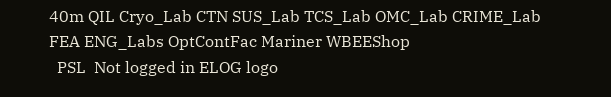40m QIL Cryo_Lab CTN SUS_Lab TCS_Lab OMC_Lab CRIME_Lab FEA ENG_Labs OptContFac Mariner WBEEShop
  PSL  Not logged in ELOG logo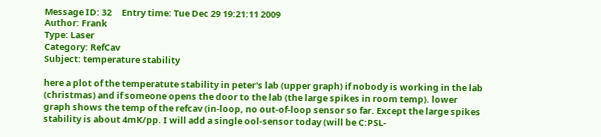Message ID: 32     Entry time: Tue Dec 29 19:21:11 2009
Author: Frank
Type: Laser
Category: RefCav
Subject: temperature stability

here a plot of the temperatute stability in peter's lab (upper graph) if nobody is working in the lab (christmas) and if someone opens the door to the lab (the large spikes in room temp). lower graph shows the temp of the refcav (in-loop, no out-of-loop sensor so far. Except the large spikes stability is about 4mK/pp. I will add a single ool-sensor today (will be C:PSL-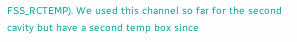FSS_RCTEMP). We used this channel so far for the second cavity but have a second temp box since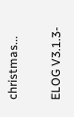christmas...


ELOG V3.1.3-